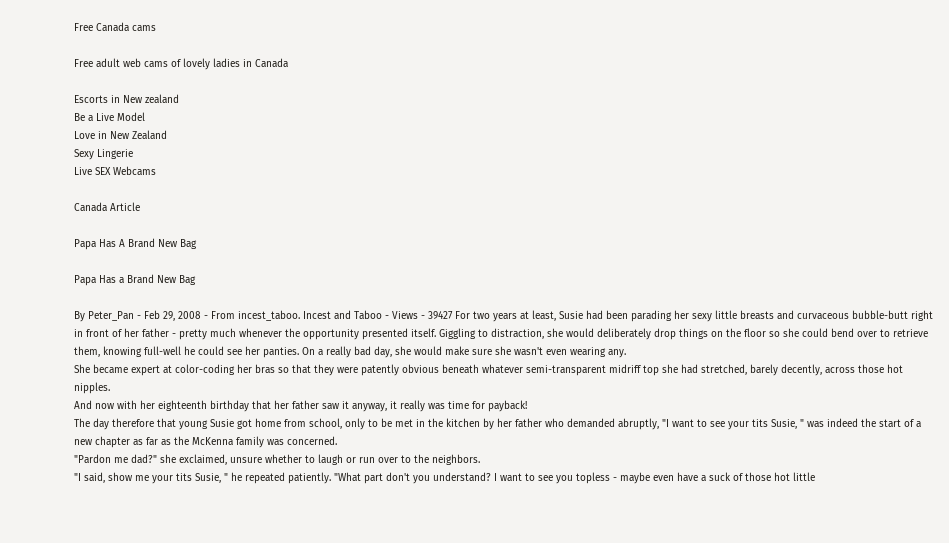Free Canada cams

Free adult web cams of lovely ladies in Canada

Escorts in New zealand
Be a Live Model
Love in New Zealand
Sexy Lingerie
Live SEX Webcams

Canada Article

Papa Has A Brand New Bag

Papa Has a Brand New Bag

By Peter_Pan - Feb 29, 2008 - From incest_taboo. Incest and Taboo - Views - 39427 For two years at least, Susie had been parading her sexy little breasts and curvaceous bubble-butt right in front of her father - pretty much whenever the opportunity presented itself. Giggling to distraction, she would deliberately drop things on the floor so she could bend over to retrieve them, knowing full-well he could see her panties. On a really bad day, she would make sure she wasn't even wearing any.
She became expert at color-coding her bras so that they were patently obvious beneath whatever semi-transparent midriff top she had stretched, barely decently, across those hot nipples.
And now with her eighteenth birthday that her father saw it anyway, it really was time for payback!
The day therefore that young Susie got home from school, only to be met in the kitchen by her father who demanded abruptly, "I want to see your tits Susie, " was indeed the start of a new chapter as far as the McKenna family was concerned.
"Pardon me dad?" she exclaimed, unsure whether to laugh or run over to the neighbors.
"I said, show me your tits Susie, " he repeated patiently. "What part don't you understand? I want to see you topless - maybe even have a suck of those hot little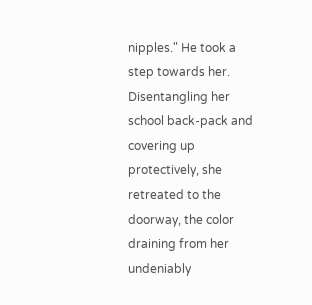nipples." He took a step towards her.
Disentangling her school back-pack and covering up protectively, she retreated to the doorway, the color draining from her undeniably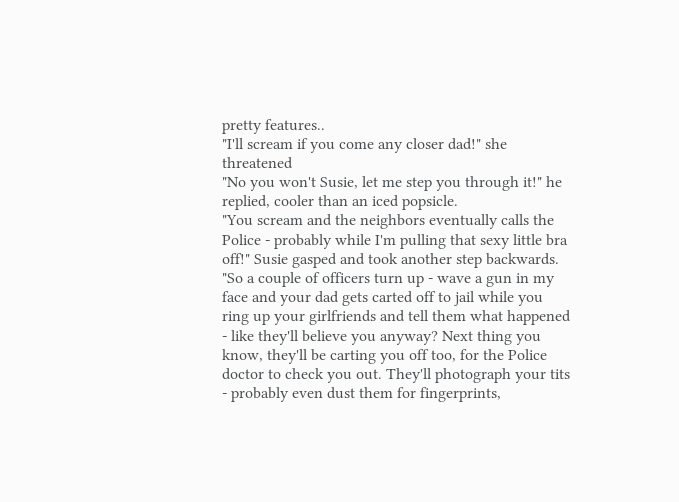pretty features..
"I'll scream if you come any closer dad!" she threatened
"No you won't Susie, let me step you through it!" he replied, cooler than an iced popsicle.
"You scream and the neighbors eventually calls the Police - probably while I'm pulling that sexy little bra off!" Susie gasped and took another step backwards.
"So a couple of officers turn up - wave a gun in my face and your dad gets carted off to jail while you ring up your girlfriends and tell them what happened - like they'll believe you anyway? Next thing you know, they'll be carting you off too, for the Police doctor to check you out. They'll photograph your tits - probably even dust them for fingerprints,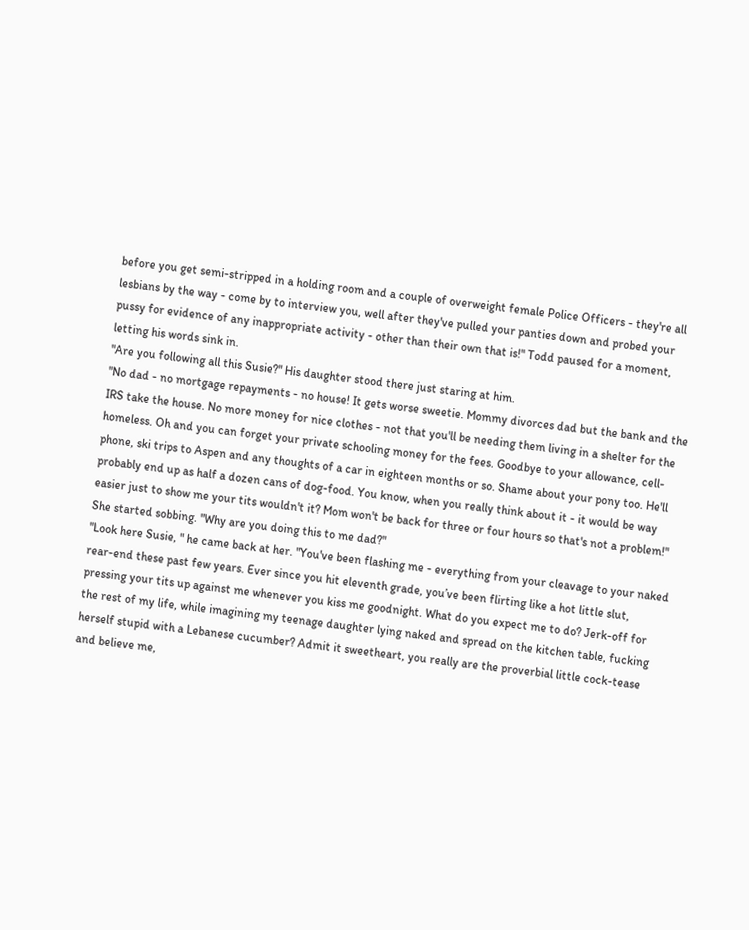before you get semi-stripped in a holding room and a couple of overweight female Police Officers - they're all lesbians by the way - come by to interview you, well after they've pulled your panties down and probed your pussy for evidence of any inappropriate activity - other than their own that is!" Todd paused for a moment, letting his words sink in.
"Are you following all this Susie?" His daughter stood there just staring at him.
"No dad - no mortgage repayments - no house! It gets worse sweetie. Mommy divorces dad but the bank and the IRS take the house. No more money for nice clothes - not that you'll be needing them living in a shelter for the homeless. Oh and you can forget your private schooling money for the fees. Goodbye to your allowance, cell-phone, ski trips to Aspen and any thoughts of a car in eighteen months or so. Shame about your pony too. He'll probably end up as half a dozen cans of dog-food. You know, when you really think about it - it would be way easier just to show me your tits wouldn't it? Mom won't be back for three or four hours so that's not a problem!"
She started sobbing. "Why are you doing this to me dad?"
"Look here Susie, " he came back at her. "You've been flashing me - everything from your cleavage to your naked rear-end these past few years. Ever since you hit eleventh grade, you’ve been flirting like a hot little slut, pressing your tits up against me whenever you kiss me goodnight. What do you expect me to do? Jerk-off for the rest of my life, while imagining my teenage daughter lying naked and spread on the kitchen table, fucking herself stupid with a Lebanese cucumber? Admit it sweetheart, you really are the proverbial little cock-tease and believe me,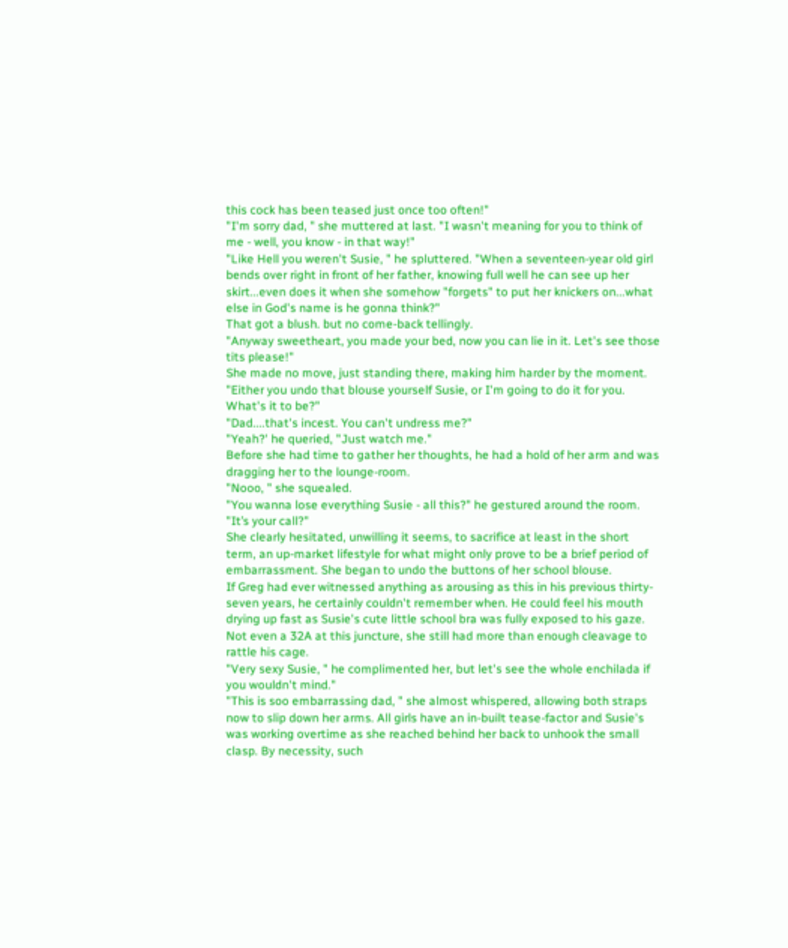this cock has been teased just once too often!"
"I'm sorry dad, " she muttered at last. "I wasn't meaning for you to think of me - well, you know - in that way!"
"Like Hell you weren't Susie, " he spluttered. "When a seventeen-year old girl bends over right in front of her father, knowing full well he can see up her skirt...even does it when she somehow "forgets" to put her knickers on...what else in God's name is he gonna think?"
That got a blush. but no come-back tellingly.
"Anyway sweetheart, you made your bed, now you can lie in it. Let's see those tits please!"
She made no move, just standing there, making him harder by the moment.
"Either you undo that blouse yourself Susie, or I'm going to do it for you. What's it to be?"
"Dad....that's incest. You can't undress me?"
"Yeah?' he queried, "Just watch me."
Before she had time to gather her thoughts, he had a hold of her arm and was dragging her to the lounge-room.
"Nooo, " she squealed.
"You wanna lose everything Susie - all this?" he gestured around the room. "It’s your call?"
She clearly hesitated, unwilling it seems, to sacrifice at least in the short term, an up-market lifestyle for what might only prove to be a brief period of embarrassment. She began to undo the buttons of her school blouse.
If Greg had ever witnessed anything as arousing as this in his previous thirty-seven years, he certainly couldn't remember when. He could feel his mouth drying up fast as Susie's cute little school bra was fully exposed to his gaze. Not even a 32A at this juncture, she still had more than enough cleavage to rattle his cage.
"Very sexy Susie, " he complimented her, but let's see the whole enchilada if you wouldn't mind."
"This is soo embarrassing dad, " she almost whispered, allowing both straps now to slip down her arms. All girls have an in-built tease-factor and Susie's was working overtime as she reached behind her back to unhook the small clasp. By necessity, such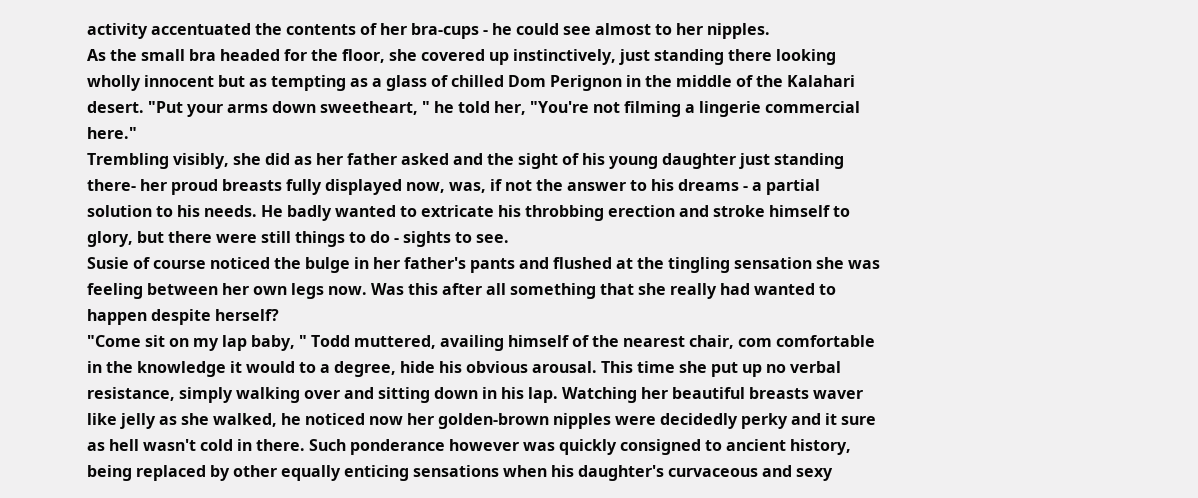activity accentuated the contents of her bra-cups - he could see almost to her nipples.
As the small bra headed for the floor, she covered up instinctively, just standing there looking wholly innocent but as tempting as a glass of chilled Dom Perignon in the middle of the Kalahari desert. "Put your arms down sweetheart, " he told her, "You're not filming a lingerie commercial here."
Trembling visibly, she did as her father asked and the sight of his young daughter just standing there- her proud breasts fully displayed now, was, if not the answer to his dreams - a partial solution to his needs. He badly wanted to extricate his throbbing erection and stroke himself to glory, but there were still things to do - sights to see.
Susie of course noticed the bulge in her father's pants and flushed at the tingling sensation she was feeling between her own legs now. Was this after all something that she really had wanted to happen despite herself?
"Come sit on my lap baby, " Todd muttered, availing himself of the nearest chair, com comfortable in the knowledge it would to a degree, hide his obvious arousal. This time she put up no verbal resistance, simply walking over and sitting down in his lap. Watching her beautiful breasts waver like jelly as she walked, he noticed now her golden-brown nipples were decidedly perky and it sure as hell wasn't cold in there. Such ponderance however was quickly consigned to ancient history, being replaced by other equally enticing sensations when his daughter's curvaceous and sexy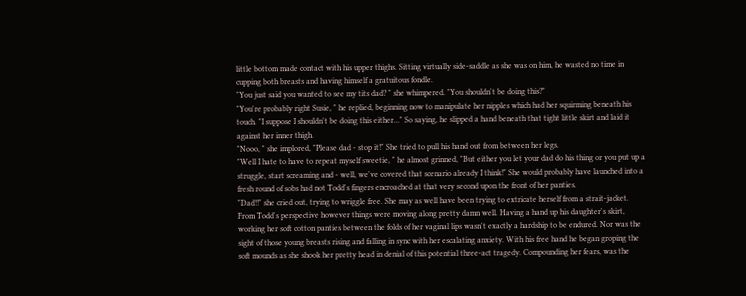little bottom made contact with his upper thighs. Sitting virtually side-saddle as she was on him, he wasted no time in cupping both breasts and having himself a gratuitous fondle.
"You just said you wanted to see my tits dad? " she whimpered. "You shouldn't be doing this?"
"You're probably right Susie, " he replied, beginning now to manipulate her nipples which had her squirming beneath his touch. "I suppose I shouldn't be doing this either..." So saying, he slipped a hand beneath that tight little skirt and laid it against her inner thigh.
"Nooo, " she implored, "Please dad - stop it!" She tried to pull his hand out from between her legs.
"Well I hate to have to repeat myself sweetie, " he almost grinned, "But either you let your dad do his thing or you put up a struggle, start screaming and - well, we've covered that scenario already I think!" She would probably have launched into a fresh round of sobs had not Todd's fingers encroached at that very second upon the front of her panties.
"Dad!!" she cried out, trying to wriggle free. She may as well have been trying to extricate herself from a strait-jacket.
From Todd's perspective however things were moving along pretty damn well. Having a hand up his daughter's skirt, working her soft cotton panties between the folds of her vaginal lips wasn't exactly a hardship to be endured. Nor was the sight of those young breasts rising and falling in sync with her escalating anxiety. With his free hand he began groping the soft mounds as she shook her pretty head in denial of this potential three-act tragedy. Compounding her fears, was the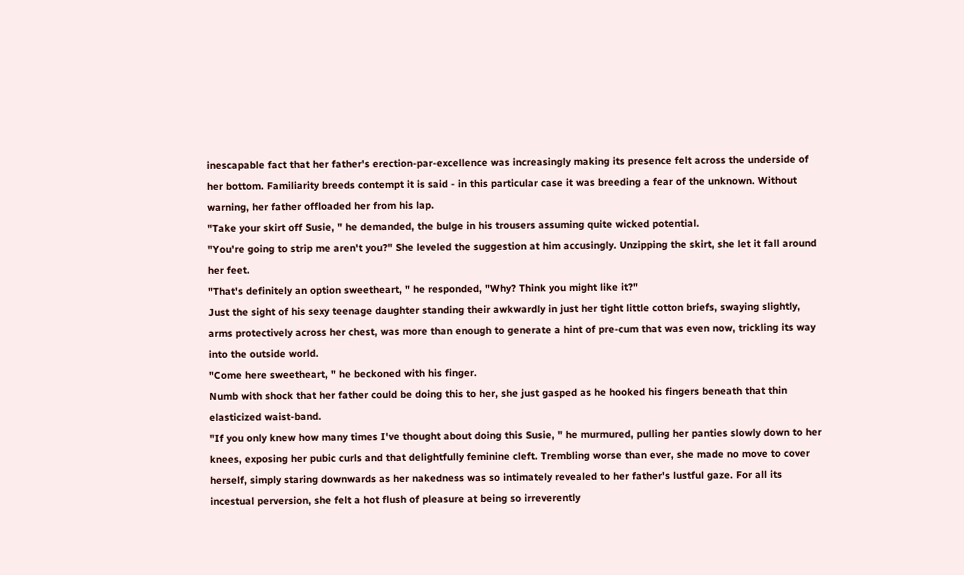inescapable fact that her father's erection-par-excellence was increasingly making its presence felt across the underside of her bottom. Familiarity breeds contempt it is said - in this particular case it was breeding a fear of the unknown. Without warning, her father offloaded her from his lap.
"Take your skirt off Susie, " he demanded, the bulge in his trousers assuming quite wicked potential.
"You're going to strip me aren't you?" She leveled the suggestion at him accusingly. Unzipping the skirt, she let it fall around her feet.
"That's definitely an option sweetheart, " he responded, "Why? Think you might like it?"
Just the sight of his sexy teenage daughter standing their awkwardly in just her tight little cotton briefs, swaying slightly, arms protectively across her chest, was more than enough to generate a hint of pre-cum that was even now, trickling its way into the outside world.
"Come here sweetheart, " he beckoned with his finger.
Numb with shock that her father could be doing this to her, she just gasped as he hooked his fingers beneath that thin elasticized waist-band.
"If you only knew how many times I've thought about doing this Susie, " he murmured, pulling her panties slowly down to her knees, exposing her pubic curls and that delightfully feminine cleft. Trembling worse than ever, she made no move to cover herself, simply staring downwards as her nakedness was so intimately revealed to her father's lustful gaze. For all its incestual perversion, she felt a hot flush of pleasure at being so irreverently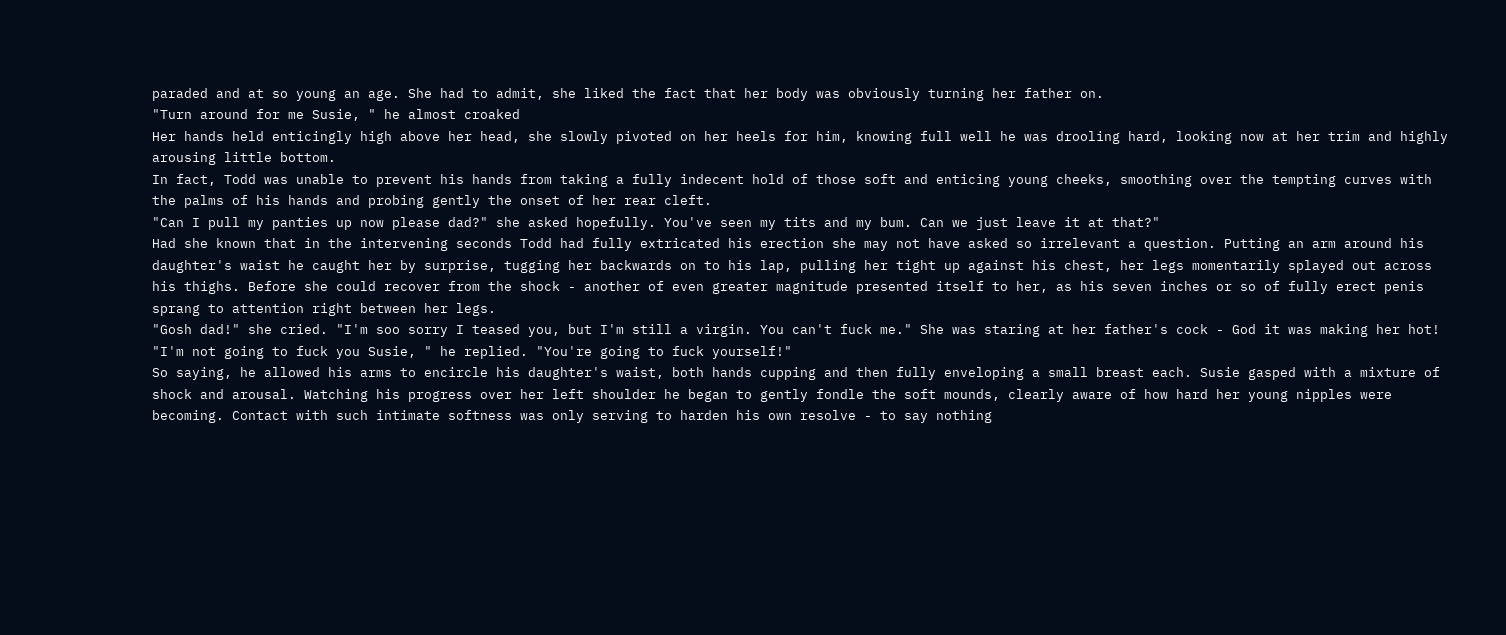paraded and at so young an age. She had to admit, she liked the fact that her body was obviously turning her father on.
"Turn around for me Susie, " he almost croaked
Her hands held enticingly high above her head, she slowly pivoted on her heels for him, knowing full well he was drooling hard, looking now at her trim and highly arousing little bottom.
In fact, Todd was unable to prevent his hands from taking a fully indecent hold of those soft and enticing young cheeks, smoothing over the tempting curves with the palms of his hands and probing gently the onset of her rear cleft.
"Can I pull my panties up now please dad?" she asked hopefully. You've seen my tits and my bum. Can we just leave it at that?"
Had she known that in the intervening seconds Todd had fully extricated his erection she may not have asked so irrelevant a question. Putting an arm around his daughter's waist he caught her by surprise, tugging her backwards on to his lap, pulling her tight up against his chest, her legs momentarily splayed out across his thighs. Before she could recover from the shock - another of even greater magnitude presented itself to her, as his seven inches or so of fully erect penis sprang to attention right between her legs.
"Gosh dad!" she cried. "I'm soo sorry I teased you, but I'm still a virgin. You can't fuck me." She was staring at her father's cock - God it was making her hot!
"I'm not going to fuck you Susie, " he replied. "You're going to fuck yourself!"
So saying, he allowed his arms to encircle his daughter's waist, both hands cupping and then fully enveloping a small breast each. Susie gasped with a mixture of shock and arousal. Watching his progress over her left shoulder he began to gently fondle the soft mounds, clearly aware of how hard her young nipples were becoming. Contact with such intimate softness was only serving to harden his own resolve - to say nothing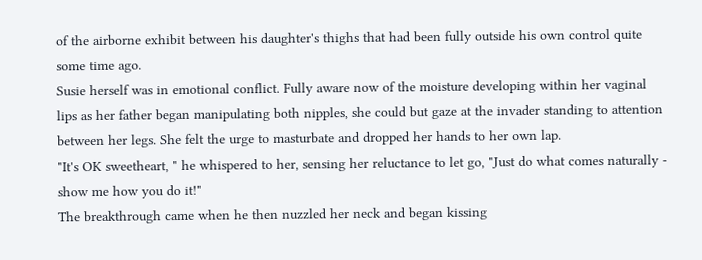of the airborne exhibit between his daughter's thighs that had been fully outside his own control quite some time ago.
Susie herself was in emotional conflict. Fully aware now of the moisture developing within her vaginal lips as her father began manipulating both nipples, she could but gaze at the invader standing to attention between her legs. She felt the urge to masturbate and dropped her hands to her own lap.
"It's OK sweetheart, " he whispered to her, sensing her reluctance to let go, "Just do what comes naturally - show me how you do it!"
The breakthrough came when he then nuzzled her neck and began kissing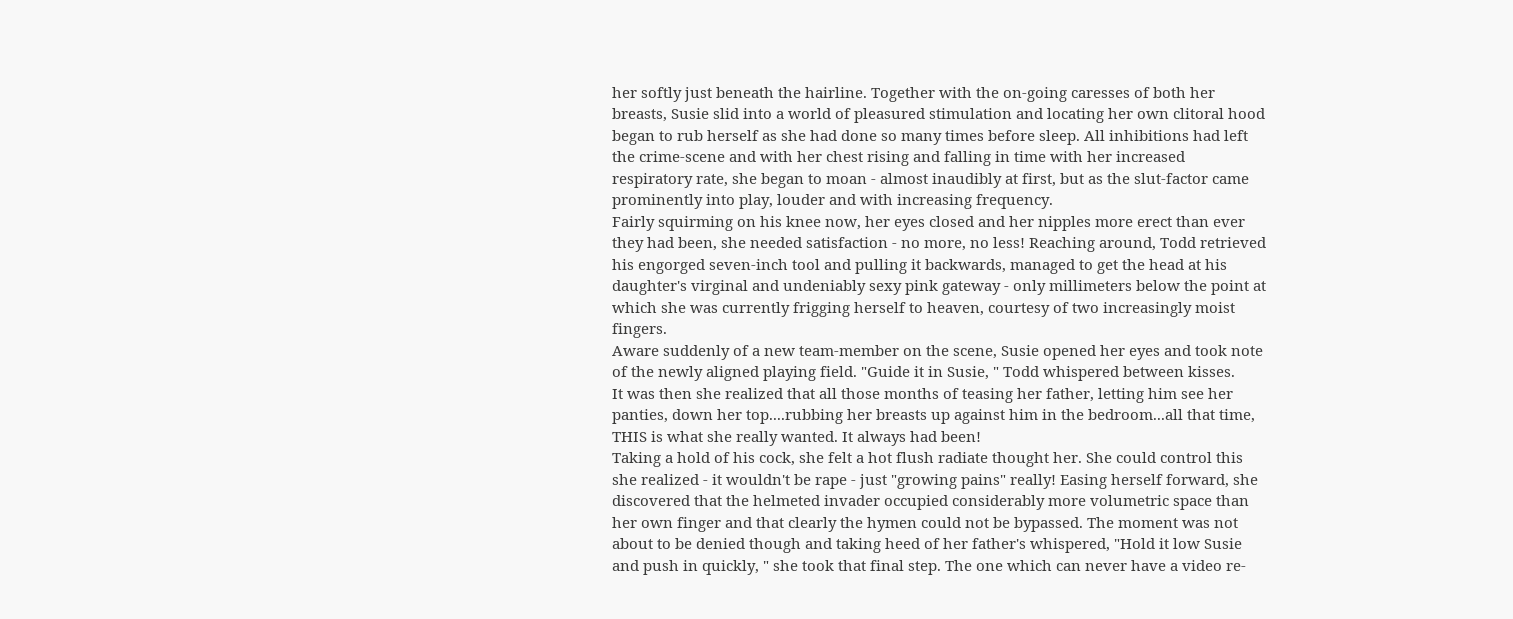her softly just beneath the hairline. Together with the on-going caresses of both her breasts, Susie slid into a world of pleasured stimulation and locating her own clitoral hood began to rub herself as she had done so many times before sleep. All inhibitions had left the crime-scene and with her chest rising and falling in time with her increased respiratory rate, she began to moan - almost inaudibly at first, but as the slut-factor came prominently into play, louder and with increasing frequency.
Fairly squirming on his knee now, her eyes closed and her nipples more erect than ever they had been, she needed satisfaction - no more, no less! Reaching around, Todd retrieved his engorged seven-inch tool and pulling it backwards, managed to get the head at his daughter's virginal and undeniably sexy pink gateway - only millimeters below the point at which she was currently frigging herself to heaven, courtesy of two increasingly moist fingers.
Aware suddenly of a new team-member on the scene, Susie opened her eyes and took note of the newly aligned playing field. "Guide it in Susie, " Todd whispered between kisses.
It was then she realized that all those months of teasing her father, letting him see her panties, down her top....rubbing her breasts up against him in the bedroom...all that time, THIS is what she really wanted. It always had been!
Taking a hold of his cock, she felt a hot flush radiate thought her. She could control this she realized - it wouldn't be rape - just "growing pains" really! Easing herself forward, she discovered that the helmeted invader occupied considerably more volumetric space than her own finger and that clearly the hymen could not be bypassed. The moment was not about to be denied though and taking heed of her father's whispered, "Hold it low Susie and push in quickly, " she took that final step. The one which can never have a video re-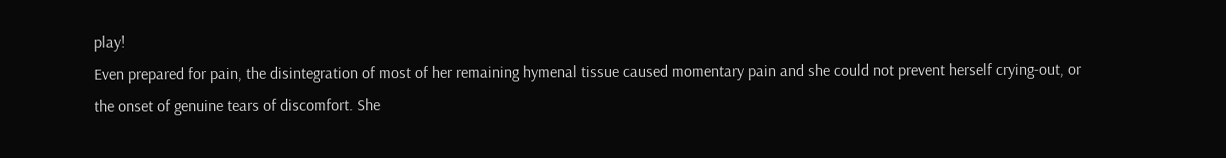play!
Even prepared for pain, the disintegration of most of her remaining hymenal tissue caused momentary pain and she could not prevent herself crying-out, or the onset of genuine tears of discomfort. She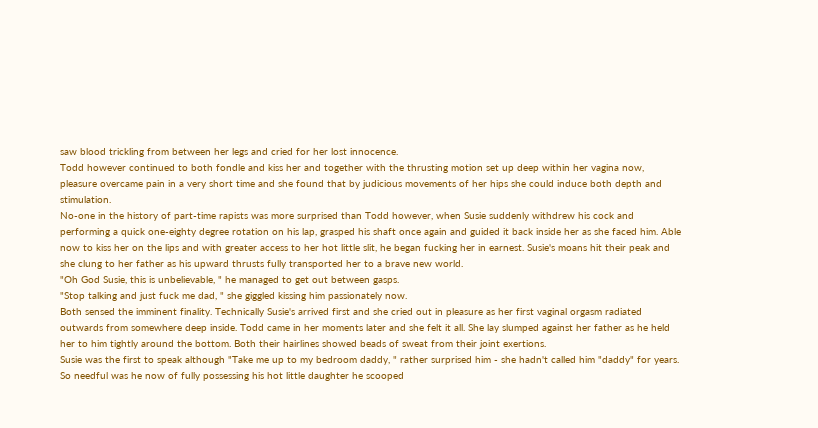saw blood trickling from between her legs and cried for her lost innocence.
Todd however continued to both fondle and kiss her and together with the thrusting motion set up deep within her vagina now, pleasure overcame pain in a very short time and she found that by judicious movements of her hips she could induce both depth and stimulation.
No-one in the history of part-time rapists was more surprised than Todd however, when Susie suddenly withdrew his cock and performing a quick one-eighty degree rotation on his lap, grasped his shaft once again and guided it back inside her as she faced him. Able now to kiss her on the lips and with greater access to her hot little slit, he began fucking her in earnest. Susie's moans hit their peak and she clung to her father as his upward thrusts fully transported her to a brave new world.
"Oh God Susie, this is unbelievable, " he managed to get out between gasps.
"Stop talking and just fuck me dad, " she giggled kissing him passionately now.
Both sensed the imminent finality. Technically Susie's arrived first and she cried out in pleasure as her first vaginal orgasm radiated outwards from somewhere deep inside. Todd came in her moments later and she felt it all. She lay slumped against her father as he held her to him tightly around the bottom. Both their hairlines showed beads of sweat from their joint exertions.
Susie was the first to speak although "Take me up to my bedroom daddy, " rather surprised him - she hadn't called him "daddy" for years. So needful was he now of fully possessing his hot little daughter he scooped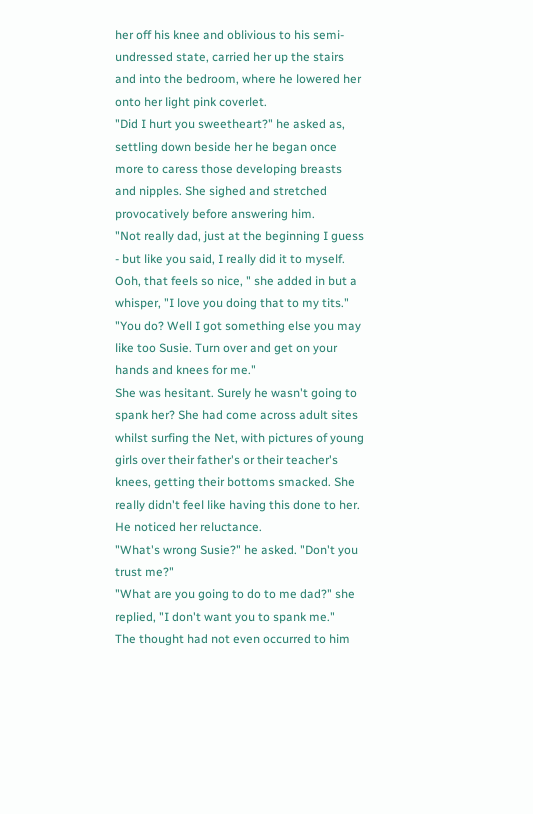her off his knee and oblivious to his semi-undressed state, carried her up the stairs and into the bedroom, where he lowered her onto her light pink coverlet.
"Did I hurt you sweetheart?" he asked as, settling down beside her he began once more to caress those developing breasts and nipples. She sighed and stretched provocatively before answering him.
"Not really dad, just at the beginning I guess - but like you said, I really did it to myself. Ooh, that feels so nice, " she added in but a whisper, "I love you doing that to my tits."
"You do? Well I got something else you may like too Susie. Turn over and get on your hands and knees for me."
She was hesitant. Surely he wasn't going to spank her? She had come across adult sites whilst surfing the Net, with pictures of young girls over their father's or their teacher's knees, getting their bottoms smacked. She really didn't feel like having this done to her. He noticed her reluctance.
"What's wrong Susie?" he asked. "Don't you trust me?"
"What are you going to do to me dad?" she replied, "I don't want you to spank me."
The thought had not even occurred to him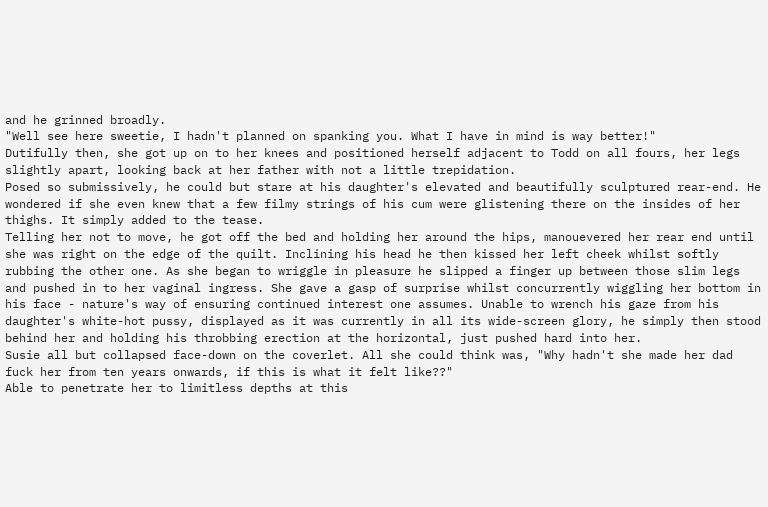and he grinned broadly.
"Well see here sweetie, I hadn't planned on spanking you. What I have in mind is way better!"
Dutifully then, she got up on to her knees and positioned herself adjacent to Todd on all fours, her legs slightly apart, looking back at her father with not a little trepidation.
Posed so submissively, he could but stare at his daughter's elevated and beautifully sculptured rear-end. He wondered if she even knew that a few filmy strings of his cum were glistening there on the insides of her thighs. It simply added to the tease.
Telling her not to move, he got off the bed and holding her around the hips, manouevered her rear end until she was right on the edge of the quilt. Inclining his head he then kissed her left cheek whilst softly rubbing the other one. As she began to wriggle in pleasure he slipped a finger up between those slim legs and pushed in to her vaginal ingress. She gave a gasp of surprise whilst concurrently wiggling her bottom in his face - nature's way of ensuring continued interest one assumes. Unable to wrench his gaze from his daughter's white-hot pussy, displayed as it was currently in all its wide-screen glory, he simply then stood behind her and holding his throbbing erection at the horizontal, just pushed hard into her.
Susie all but collapsed face-down on the coverlet. All she could think was, "Why hadn't she made her dad fuck her from ten years onwards, if this is what it felt like??"
Able to penetrate her to limitless depths at this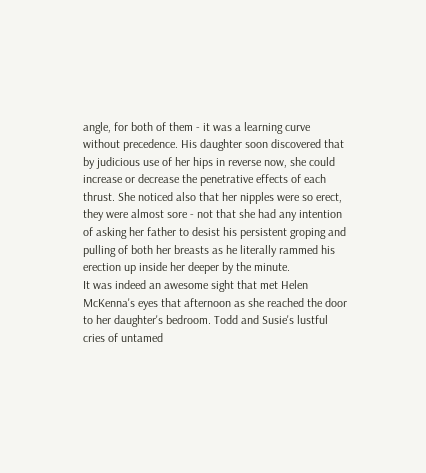angle, for both of them - it was a learning curve without precedence. His daughter soon discovered that by judicious use of her hips in reverse now, she could increase or decrease the penetrative effects of each thrust. She noticed also that her nipples were so erect, they were almost sore - not that she had any intention of asking her father to desist his persistent groping and pulling of both her breasts as he literally rammed his erection up inside her deeper by the minute.
It was indeed an awesome sight that met Helen McKenna's eyes that afternoon as she reached the door to her daughter's bedroom. Todd and Susie's lustful cries of untamed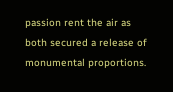passion rent the air as both secured a release of monumental proportions.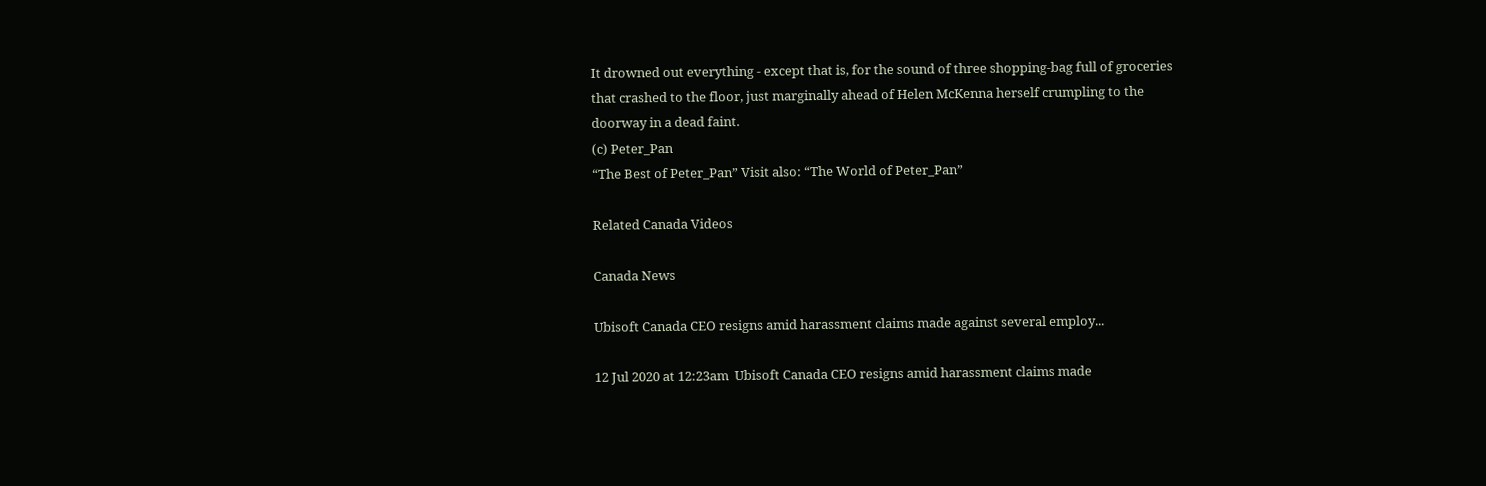It drowned out everything - except that is, for the sound of three shopping-bag full of groceries that crashed to the floor, just marginally ahead of Helen McKenna herself crumpling to the doorway in a dead faint.
(c) Peter_Pan
“The Best of Peter_Pan” Visit also: “The World of Peter_Pan”

Related Canada Videos

Canada News

Ubisoft Canada CEO resigns amid harassment claims made against several employ...

12 Jul 2020 at 12:23am  Ubisoft Canada CEO resigns amid harassment claims made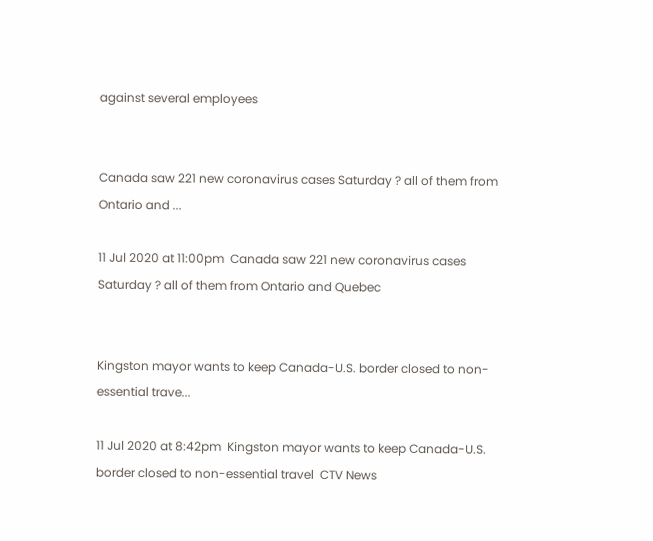against several employees


Canada saw 221 new coronavirus cases Saturday ? all of them from Ontario and ...

11 Jul 2020 at 11:00pm  Canada saw 221 new coronavirus cases Saturday ? all of them from Ontario and Quebec


Kingston mayor wants to keep Canada-U.S. border closed to non-essential trave...

11 Jul 2020 at 8:42pm  Kingston mayor wants to keep Canada-U.S. border closed to non-essential travel  CTV News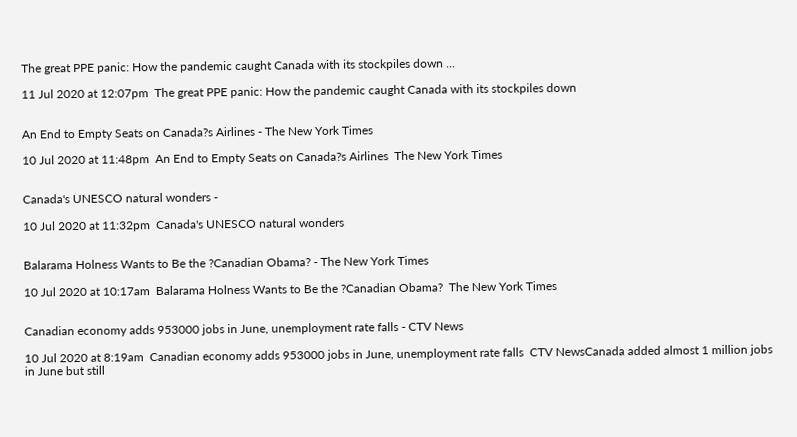The great PPE panic: How the pandemic caught Canada with its stockpiles down ...

11 Jul 2020 at 12:07pm  The great PPE panic: How the pandemic caught Canada with its stockpiles down


An End to Empty Seats on Canada?s Airlines - The New York Times

10 Jul 2020 at 11:48pm  An End to Empty Seats on Canada?s Airlines  The New York Times


Canada's UNESCO natural wonders -

10 Jul 2020 at 11:32pm  Canada's UNESCO natural wonders


Balarama Holness Wants to Be the ?Canadian Obama? - The New York Times

10 Jul 2020 at 10:17am  Balarama Holness Wants to Be the ?Canadian Obama?  The New York Times


Canadian economy adds 953000 jobs in June, unemployment rate falls - CTV News

10 Jul 2020 at 8:19am  Canadian economy adds 953000 jobs in June, unemployment rate falls  CTV NewsCanada added almost 1 million jobs in June but still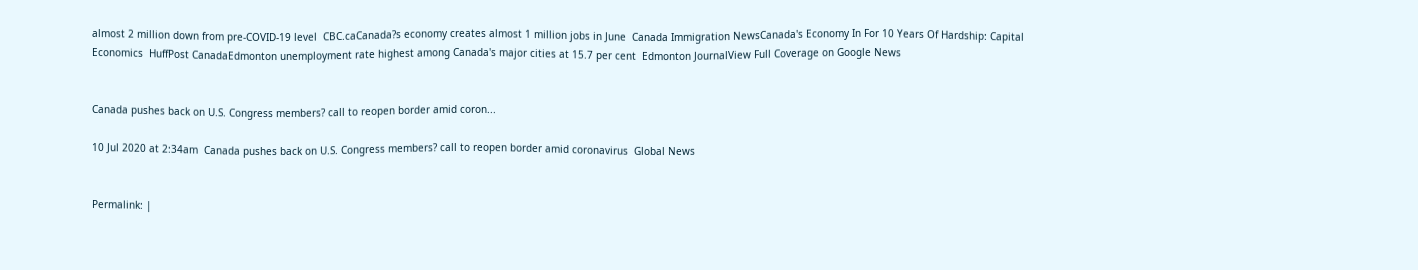almost 2 million down from pre-COVID-19 level  CBC.caCanada?s economy creates almost 1 million jobs in June  Canada Immigration NewsCanada's Economy In For 10 Years Of Hardship: Capital Economics  HuffPost CanadaEdmonton unemployment rate highest among Canada's major cities at 15.7 per cent  Edmonton JournalView Full Coverage on Google News


Canada pushes back on U.S. Congress members? call to reopen border amid coron...

10 Jul 2020 at 2:34am  Canada pushes back on U.S. Congress members? call to reopen border amid coronavirus  Global News


Permalink: |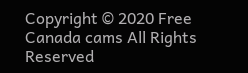Copyright © 2020 Free Canada cams All Rights Reserved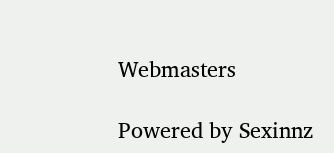Webmasters

Powered by Sexinnz